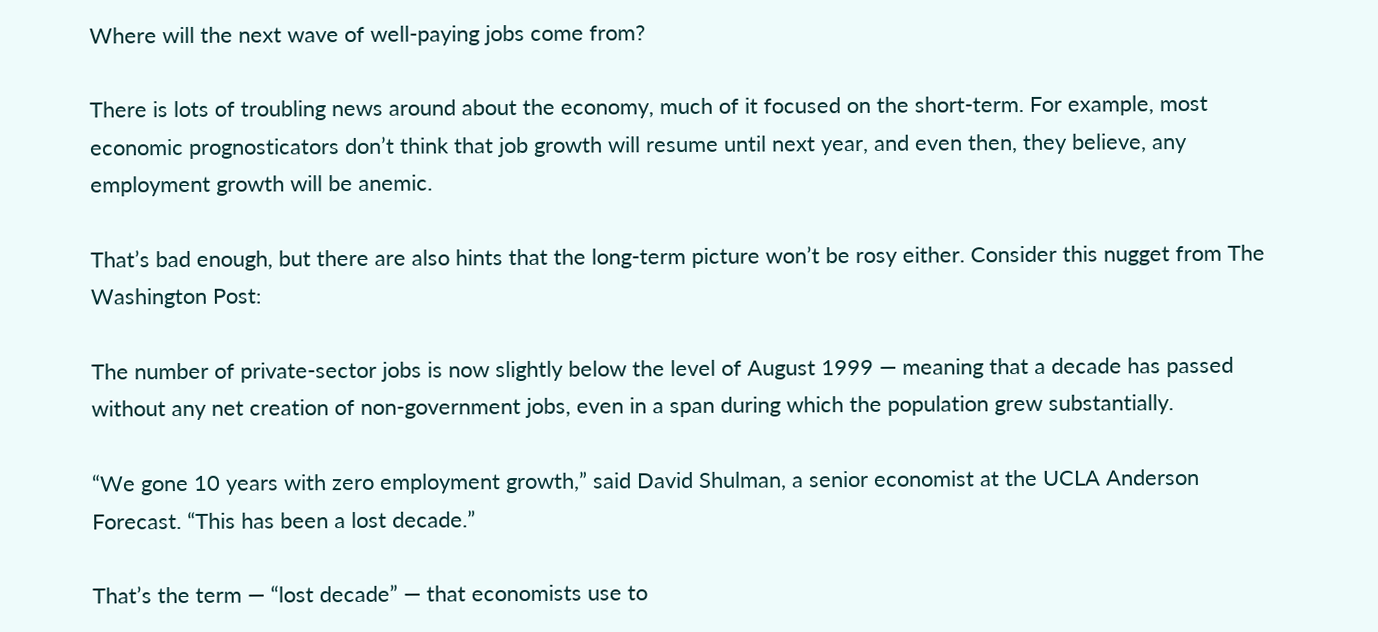Where will the next wave of well-paying jobs come from?

There is lots of troubling news around about the economy, much of it focused on the short-term. For example, most economic prognosticators don’t think that job growth will resume until next year, and even then, they believe, any employment growth will be anemic.

That’s bad enough, but there are also hints that the long-term picture won’t be rosy either. Consider this nugget from The Washington Post:

The number of private-sector jobs is now slightly below the level of August 1999 — meaning that a decade has passed without any net creation of non-government jobs, even in a span during which the population grew substantially.

“We gone 10 years with zero employment growth,” said David Shulman, a senior economist at the UCLA Anderson Forecast. “This has been a lost decade.”

That’s the term — “lost decade” — that economists use to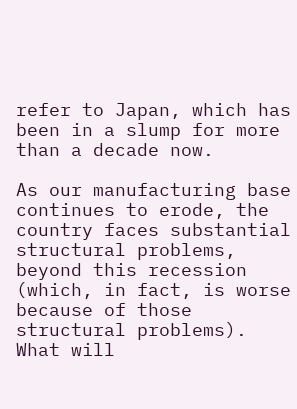refer to Japan, which has been in a slump for more than a decade now.

As our manufacturing base continues to erode, the country faces substantial structural problems, beyond this recession (which, in fact, is worse because of those structural problems). What will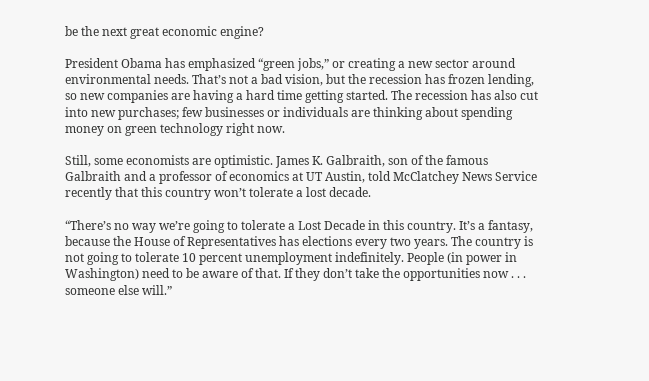be the next great economic engine?

President Obama has emphasized “green jobs,” or creating a new sector around environmental needs. That’s not a bad vision, but the recession has frozen lending, so new companies are having a hard time getting started. The recession has also cut into new purchases; few businesses or individuals are thinking about spending money on green technology right now.

Still, some economists are optimistic. James K. Galbraith, son of the famous Galbraith and a professor of economics at UT Austin, told McClatchey News Service recently that this country won’t tolerate a lost decade.

“There’s no way we’re going to tolerate a Lost Decade in this country. It’s a fantasy, because the House of Representatives has elections every two years. The country is not going to tolerate 10 percent unemployment indefinitely. People (in power in Washington) need to be aware of that. If they don’t take the opportunities now . . . someone else will.”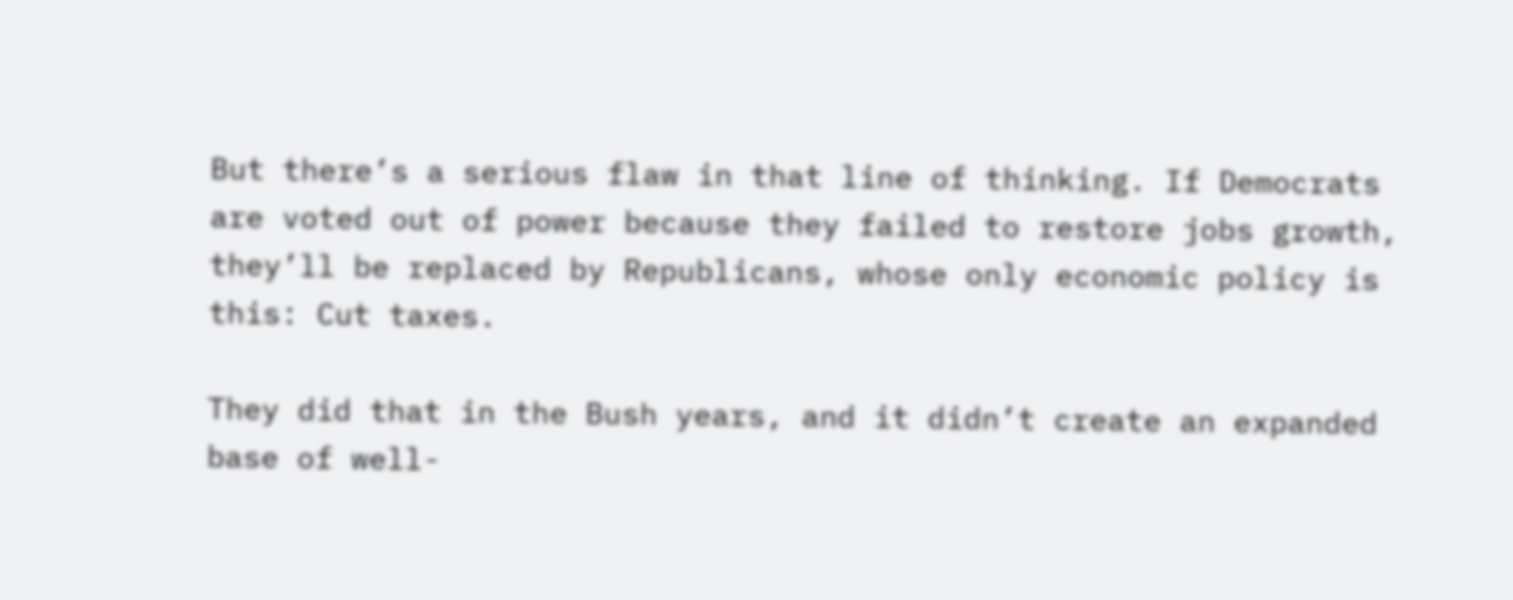But there’s a serious flaw in that line of thinking. If Democrats are voted out of power because they failed to restore jobs growth, they’ll be replaced by Republicans, whose only economic policy is this: Cut taxes.

They did that in the Bush years, and it didn’t create an expanded base of well-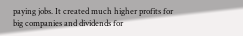paying jobs. It created much higher profits for big companies and dividends for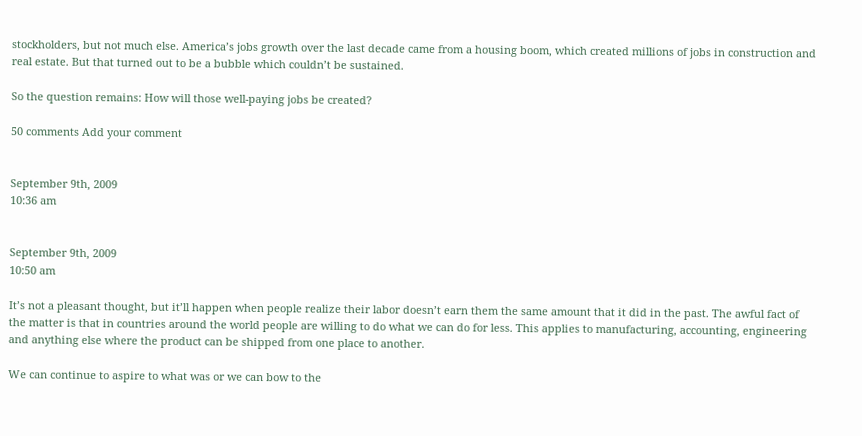stockholders, but not much else. America’s jobs growth over the last decade came from a housing boom, which created millions of jobs in construction and real estate. But that turned out to be a bubble which couldn’t be sustained.

So the question remains: How will those well-paying jobs be created?

50 comments Add your comment


September 9th, 2009
10:36 am


September 9th, 2009
10:50 am

It’s not a pleasant thought, but it’ll happen when people realize their labor doesn’t earn them the same amount that it did in the past. The awful fact of the matter is that in countries around the world people are willing to do what we can do for less. This applies to manufacturing, accounting, engineering and anything else where the product can be shipped from one place to another.

We can continue to aspire to what was or we can bow to the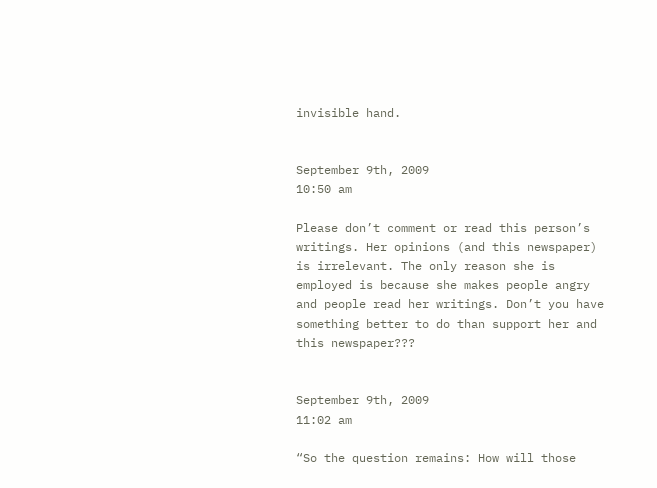invisible hand.


September 9th, 2009
10:50 am

Please don’t comment or read this person’s writings. Her opinions (and this newspaper) is irrelevant. The only reason she is employed is because she makes people angry and people read her writings. Don’t you have something better to do than support her and this newspaper???


September 9th, 2009
11:02 am

“So the question remains: How will those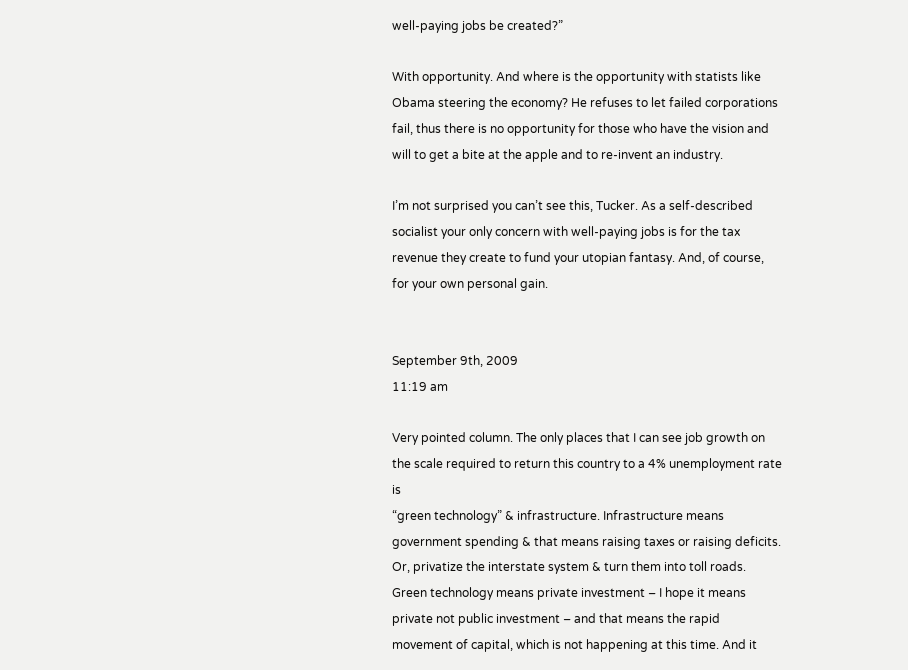well-paying jobs be created?”

With opportunity. And where is the opportunity with statists like Obama steering the economy? He refuses to let failed corporations fail, thus there is no opportunity for those who have the vision and will to get a bite at the apple and to re-invent an industry.

I’m not surprised you can’t see this, Tucker. As a self-described socialist your only concern with well-paying jobs is for the tax revenue they create to fund your utopian fantasy. And, of course, for your own personal gain.


September 9th, 2009
11:19 am

Very pointed column. The only places that I can see job growth on the scale required to return this country to a 4% unemployment rate is
“green technology” & infrastructure. Infrastructure means government spending & that means raising taxes or raising deficits. Or, privatize the interstate system & turn them into toll roads. Green technology means private investment – I hope it means private not public investment – and that means the rapid movement of capital, which is not happening at this time. And it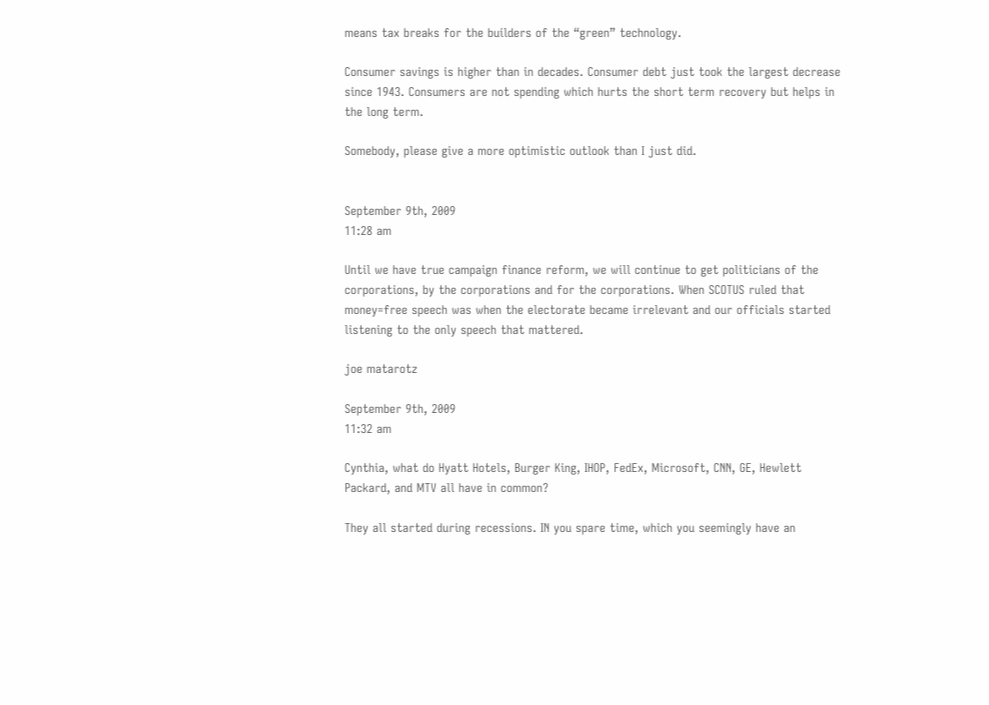means tax breaks for the builders of the “green” technology.

Consumer savings is higher than in decades. Consumer debt just took the largest decrease since 1943. Consumers are not spending which hurts the short term recovery but helps in the long term.

Somebody, please give a more optimistic outlook than I just did.


September 9th, 2009
11:28 am

Until we have true campaign finance reform, we will continue to get politicians of the corporations, by the corporations and for the corporations. When SCOTUS ruled that money=free speech was when the electorate became irrelevant and our officials started listening to the only speech that mattered.

joe matarotz

September 9th, 2009
11:32 am

Cynthia, what do Hyatt Hotels, Burger King, IHOP, FedEx, Microsoft, CNN, GE, Hewlett Packard, and MTV all have in common?

They all started during recessions. IN you spare time, which you seemingly have an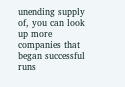unending supply of, you can look up more companies that began successful runs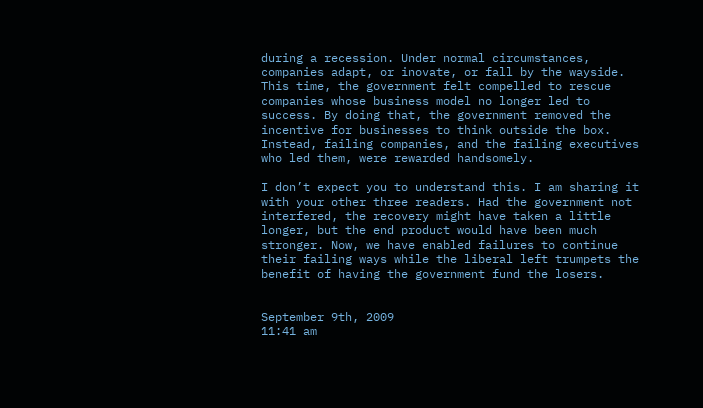during a recession. Under normal circumstances, companies adapt, or inovate, or fall by the wayside. This time, the government felt compelled to rescue companies whose business model no longer led to success. By doing that, the government removed the incentive for businesses to think outside the box. Instead, failing companies, and the failing executives who led them, were rewarded handsomely.

I don’t expect you to understand this. I am sharing it with your other three readers. Had the government not interfered, the recovery might have taken a little longer, but the end product would have been much stronger. Now, we have enabled failures to continue their failing ways while the liberal left trumpets the benefit of having the government fund the losers.


September 9th, 2009
11:41 am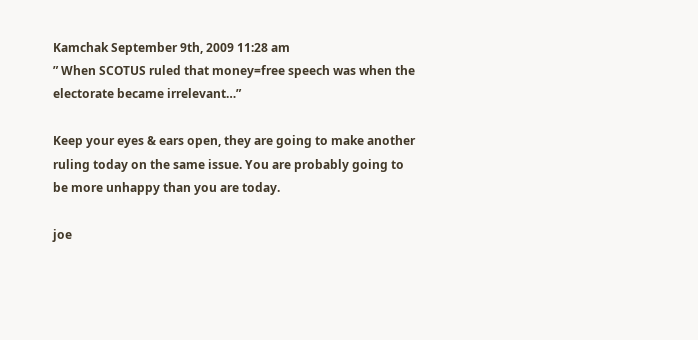Kamchak September 9th, 2009 11:28 am
” When SCOTUS ruled that money=free speech was when the electorate became irrelevant…”

Keep your eyes & ears open, they are going to make another ruling today on the same issue. You are probably going to be more unhappy than you are today.

joe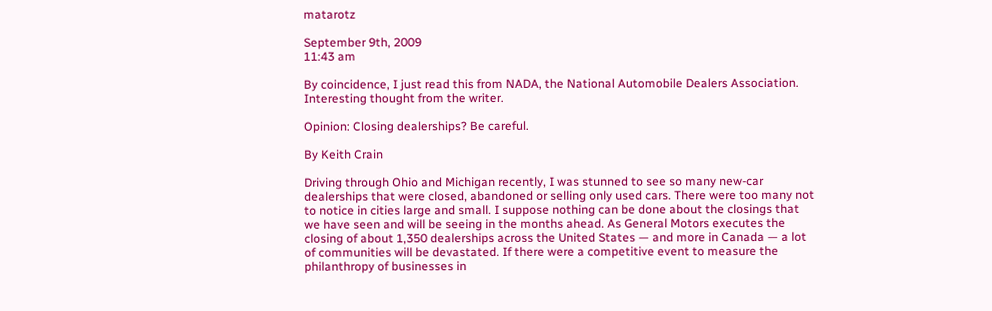matarotz

September 9th, 2009
11:43 am

By coincidence, I just read this from NADA, the National Automobile Dealers Association. Interesting thought from the writer.

Opinion: Closing dealerships? Be careful.

By Keith Crain

Driving through Ohio and Michigan recently, I was stunned to see so many new-car dealerships that were closed, abandoned or selling only used cars. There were too many not to notice in cities large and small. I suppose nothing can be done about the closings that we have seen and will be seeing in the months ahead. As General Motors executes the closing of about 1,350 dealerships across the United States — and more in Canada — a lot of communities will be devastated. If there were a competitive event to measure the philanthropy of businesses in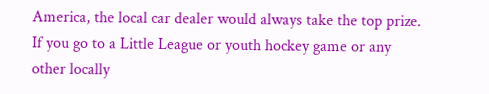America, the local car dealer would always take the top prize. If you go to a Little League or youth hockey game or any other locally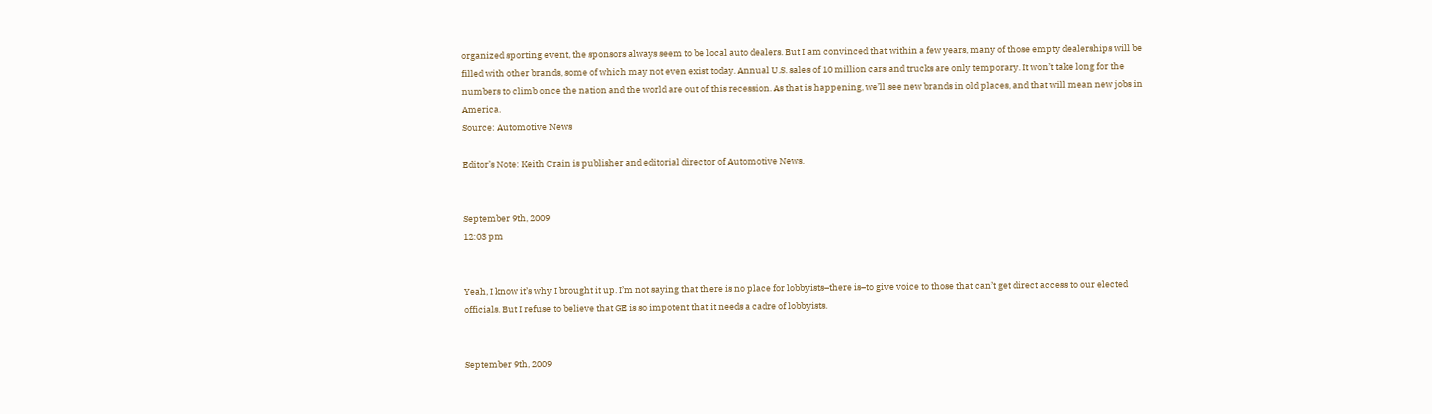organized sporting event, the sponsors always seem to be local auto dealers. But I am convinced that within a few years, many of those empty dealerships will be filled with other brands, some of which may not even exist today. Annual U.S. sales of 10 million cars and trucks are only temporary. It won’t take long for the numbers to climb once the nation and the world are out of this recession. As that is happening, we’ll see new brands in old places, and that will mean new jobs in America.
Source: Automotive News

Editor’s Note: Keith Crain is publisher and editorial director of Automotive News.


September 9th, 2009
12:03 pm


Yeah, I know it’s why I brought it up. I’m not saying that there is no place for lobbyists–there is–to give voice to those that can’t get direct access to our elected officials. But I refuse to believe that GE is so impotent that it needs a cadre of lobbyists.


September 9th, 2009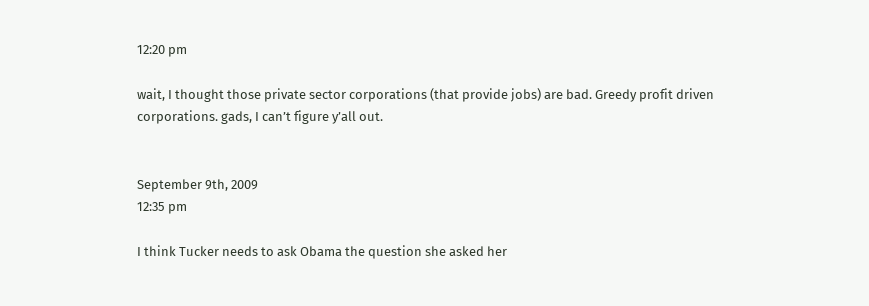12:20 pm

wait, I thought those private sector corporations (that provide jobs) are bad. Greedy profit driven corporations. gads, I can’t figure y’all out.


September 9th, 2009
12:35 pm

I think Tucker needs to ask Obama the question she asked her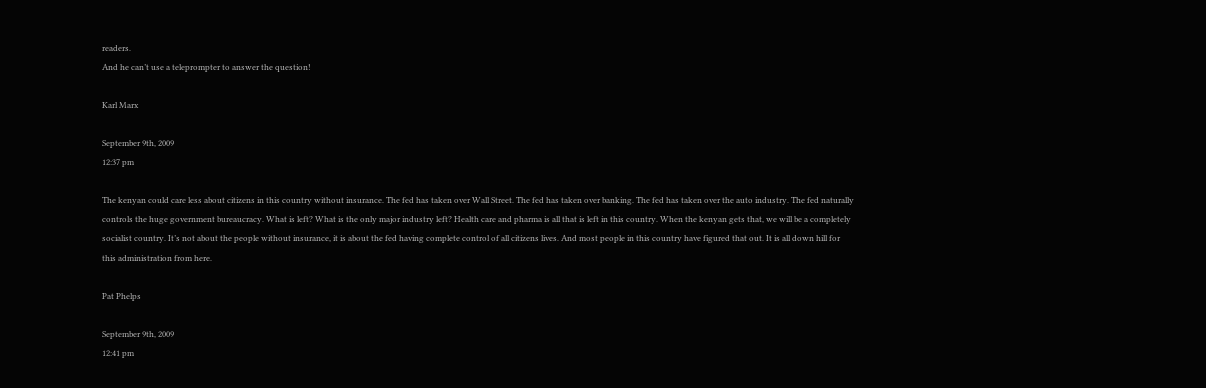readers.
And he can’t use a teleprompter to answer the question!

Karl Marx

September 9th, 2009
12:37 pm

The kenyan could care less about citizens in this country without insurance. The fed has taken over Wall Street. The fed has taken over banking. The fed has taken over the auto industry. The fed naturally controls the huge government bureaucracy. What is left? What is the only major industry left? Health care and pharma is all that is left in this country. When the kenyan gets that, we will be a completely socialist country. It’s not about the people without insurance, it is about the fed having complete control of all citizens lives. And most people in this country have figured that out. It is all down hill for this administration from here.

Pat Phelps

September 9th, 2009
12:41 pm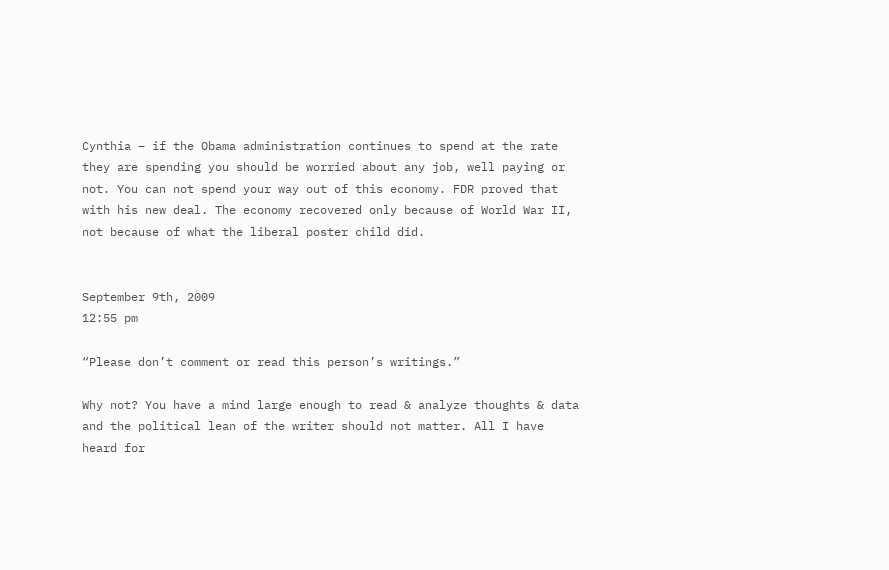Cynthia – if the Obama administration continues to spend at the rate they are spending you should be worried about any job, well paying or not. You can not spend your way out of this economy. FDR proved that with his new deal. The economy recovered only because of World War II, not because of what the liberal poster child did.


September 9th, 2009
12:55 pm

“Please don’t comment or read this person’s writings.”

Why not? You have a mind large enough to read & analyze thoughts & data and the political lean of the writer should not matter. All I have heard for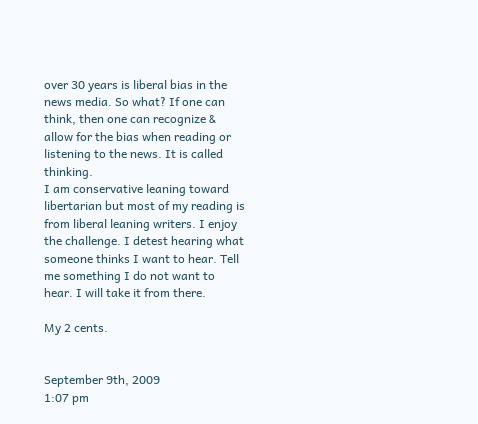over 30 years is liberal bias in the news media. So what? If one can think, then one can recognize & allow for the bias when reading or listening to the news. It is called thinking.
I am conservative leaning toward libertarian but most of my reading is
from liberal leaning writers. I enjoy the challenge. I detest hearing what someone thinks I want to hear. Tell me something I do not want to hear. I will take it from there.

My 2 cents.


September 9th, 2009
1:07 pm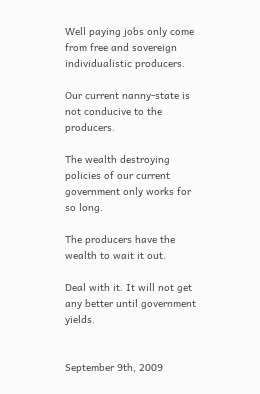Well paying jobs only come from free and sovereign individualistic producers.

Our current nanny-state is not conducive to the producers.

The wealth destroying policies of our current government only works for so long.

The producers have the wealth to wait it out.

Deal with it. It will not get any better until government yields.


September 9th, 2009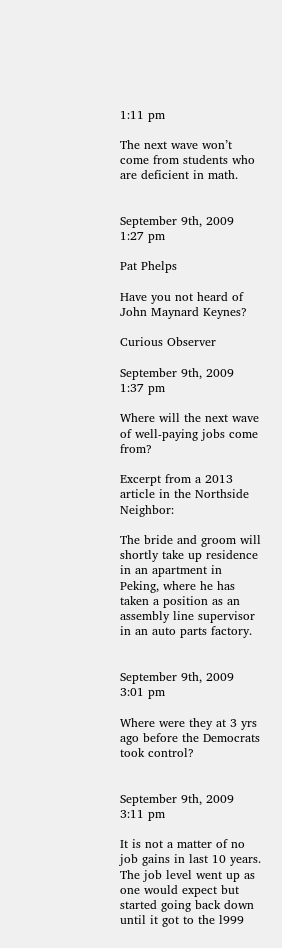1:11 pm

The next wave won’t come from students who are deficient in math.


September 9th, 2009
1:27 pm

Pat Phelps

Have you not heard of John Maynard Keynes?

Curious Observer

September 9th, 2009
1:37 pm

Where will the next wave of well-paying jobs come from?

Excerpt from a 2013 article in the Northside Neighbor:

The bride and groom will shortly take up residence in an apartment in Peking, where he has taken a position as an assembly line supervisor in an auto parts factory.


September 9th, 2009
3:01 pm

Where were they at 3 yrs ago before the Democrats took control?


September 9th, 2009
3:11 pm

It is not a matter of no job gains in last 10 years. The job level went up as one would expect but started going back down until it got to the l999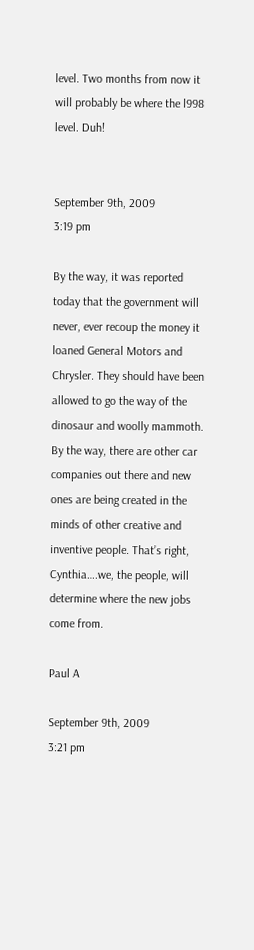level. Two months from now it will probably be where the l998 level. Duh!


September 9th, 2009
3:19 pm

By the way, it was reported today that the government will never, ever recoup the money it loaned General Motors and Chrysler. They should have been allowed to go the way of the dinosaur and woolly mammoth. By the way, there are other car companies out there and new ones are being created in the minds of other creative and inventive people. That’s right, Cynthia….we, the people, will determine where the new jobs come from.

Paul A

September 9th, 2009
3:21 pm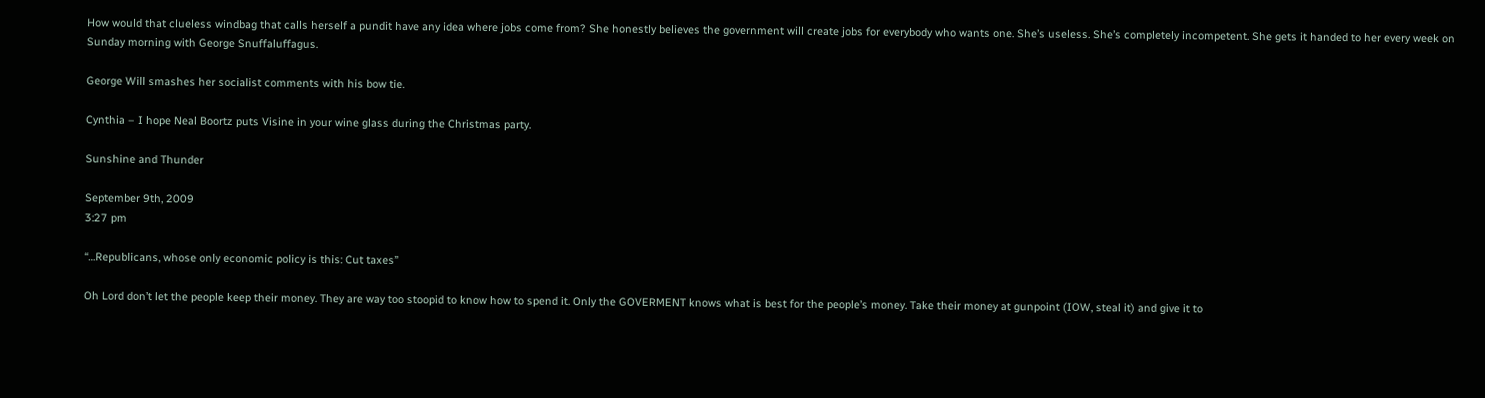How would that clueless windbag that calls herself a pundit have any idea where jobs come from? She honestly believes the government will create jobs for everybody who wants one. She’s useless. She’s completely incompetent. She gets it handed to her every week on Sunday morning with George Snuffaluffagus.

George Will smashes her socialist comments with his bow tie.

Cynthia – I hope Neal Boortz puts Visine in your wine glass during the Christmas party.

Sunshine and Thunder

September 9th, 2009
3:27 pm

“…Republicans, whose only economic policy is this: Cut taxes”

Oh Lord don’t let the people keep their money. They are way too stoopid to know how to spend it. Only the GOVERMENT knows what is best for the people’s money. Take their money at gunpoint (IOW, steal it) and give it to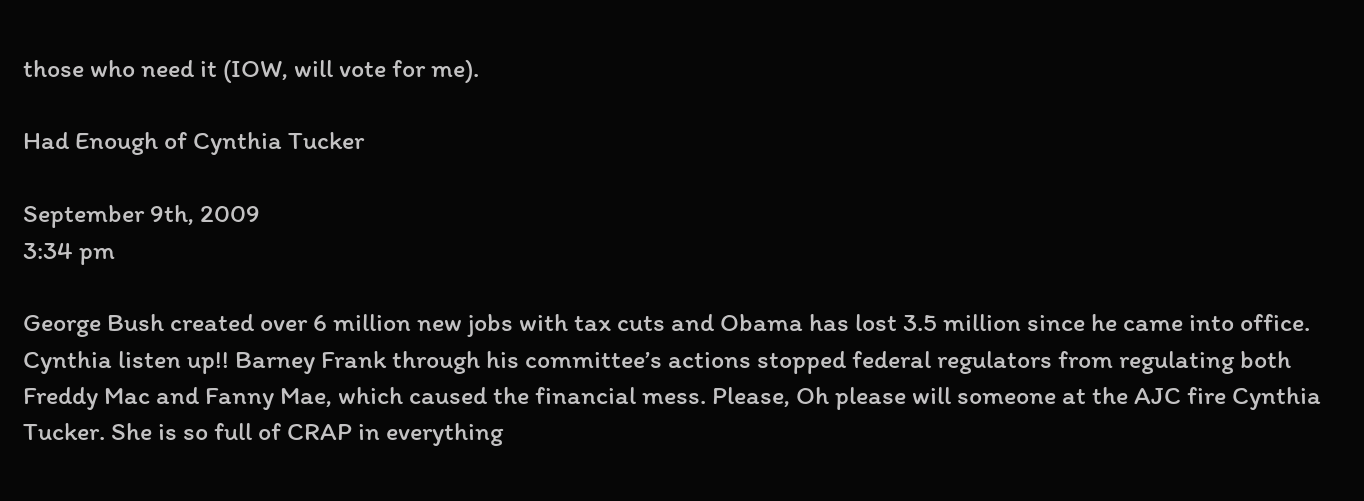those who need it (IOW, will vote for me).

Had Enough of Cynthia Tucker

September 9th, 2009
3:34 pm

George Bush created over 6 million new jobs with tax cuts and Obama has lost 3.5 million since he came into office. Cynthia listen up!! Barney Frank through his committee’s actions stopped federal regulators from regulating both Freddy Mac and Fanny Mae, which caused the financial mess. Please, Oh please will someone at the AJC fire Cynthia Tucker. She is so full of CRAP in everything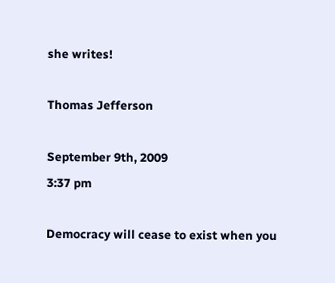she writes!

Thomas Jefferson

September 9th, 2009
3:37 pm

Democracy will cease to exist when you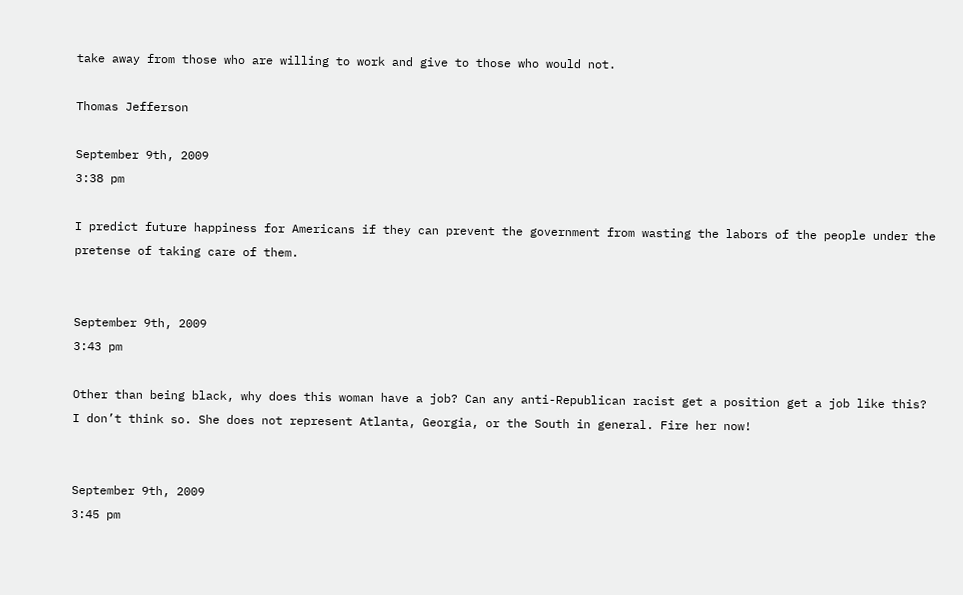take away from those who are willing to work and give to those who would not.

Thomas Jefferson

September 9th, 2009
3:38 pm

I predict future happiness for Americans if they can prevent the government from wasting the labors of the people under the pretense of taking care of them.


September 9th, 2009
3:43 pm

Other than being black, why does this woman have a job? Can any anti-Republican racist get a position get a job like this? I don’t think so. She does not represent Atlanta, Georgia, or the South in general. Fire her now!


September 9th, 2009
3:45 pm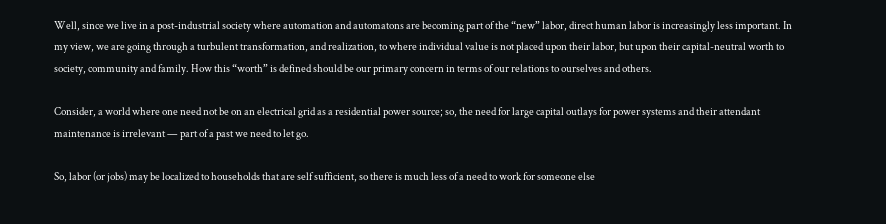Well, since we live in a post-industrial society where automation and automatons are becoming part of the “new” labor, direct human labor is increasingly less important. In my view, we are going through a turbulent transformation, and realization, to where individual value is not placed upon their labor, but upon their capital-neutral worth to society, community and family. How this “worth” is defined should be our primary concern in terms of our relations to ourselves and others.

Consider, a world where one need not be on an electrical grid as a residential power source; so, the need for large capital outlays for power systems and their attendant maintenance is irrelevant — part of a past we need to let go.

So, labor (or jobs) may be localized to households that are self sufficient, so there is much less of a need to work for someone else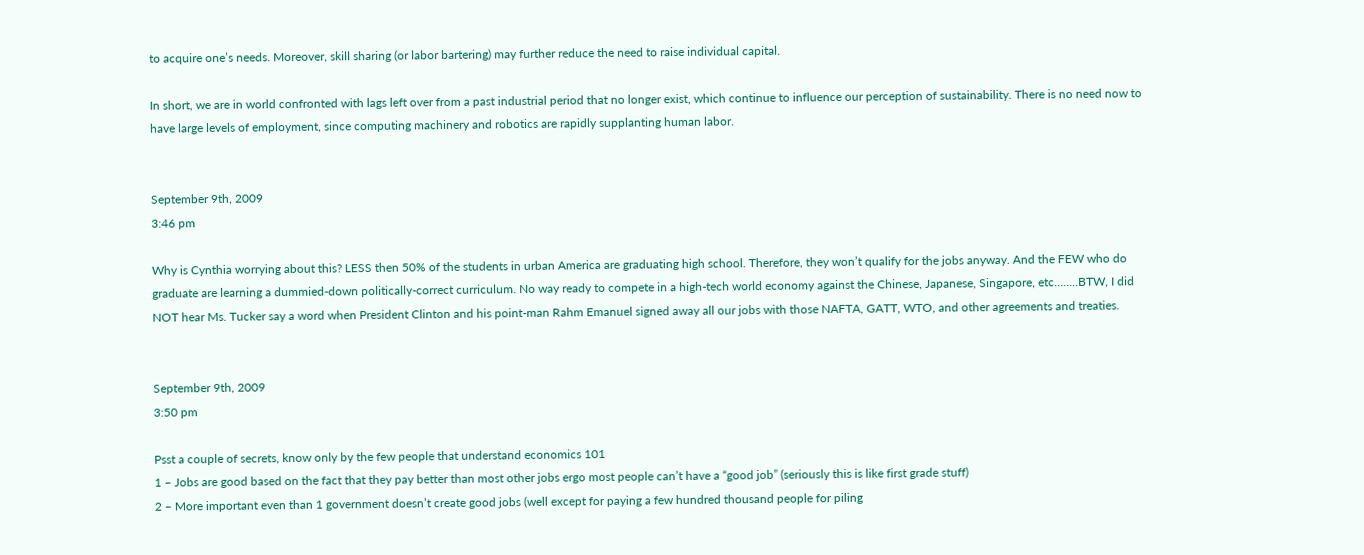to acquire one’s needs. Moreover, skill sharing (or labor bartering) may further reduce the need to raise individual capital.

In short, we are in world confronted with lags left over from a past industrial period that no longer exist, which continue to influence our perception of sustainability. There is no need now to have large levels of employment, since computing machinery and robotics are rapidly supplanting human labor.


September 9th, 2009
3:46 pm

Why is Cynthia worrying about this? LESS then 50% of the students in urban America are graduating high school. Therefore, they won’t qualify for the jobs anyway. And the FEW who do graduate are learning a dummied-down politically-correct curriculum. No way ready to compete in a high-tech world economy against the Chinese, Japanese, Singapore, etc……..BTW, I did NOT hear Ms. Tucker say a word when President Clinton and his point-man Rahm Emanuel signed away all our jobs with those NAFTA, GATT, WTO, and other agreements and treaties.


September 9th, 2009
3:50 pm

Psst a couple of secrets, know only by the few people that understand economics 101
1 – Jobs are good based on the fact that they pay better than most other jobs ergo most people can’t have a “good job” (seriously this is like first grade stuff)
2 – More important even than 1 government doesn’t create good jobs (well except for paying a few hundred thousand people for piling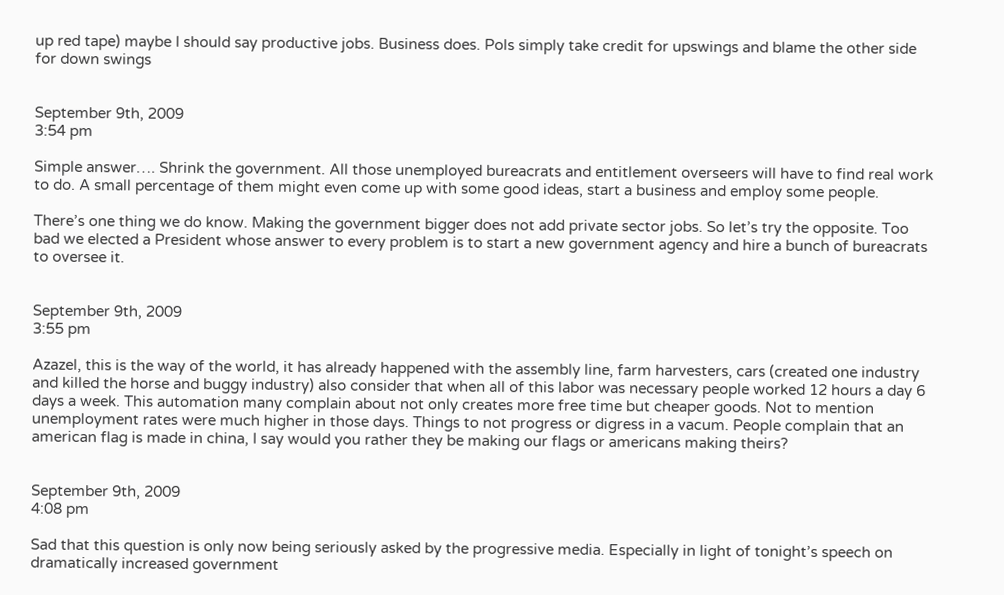up red tape) maybe I should say productive jobs. Business does. Pols simply take credit for upswings and blame the other side for down swings


September 9th, 2009
3:54 pm

Simple answer…. Shrink the government. All those unemployed bureacrats and entitlement overseers will have to find real work to do. A small percentage of them might even come up with some good ideas, start a business and employ some people.

There’s one thing we do know. Making the government bigger does not add private sector jobs. So let’s try the opposite. Too bad we elected a President whose answer to every problem is to start a new government agency and hire a bunch of bureacrats to oversee it.


September 9th, 2009
3:55 pm

Azazel, this is the way of the world, it has already happened with the assembly line, farm harvesters, cars (created one industry and killed the horse and buggy industry) also consider that when all of this labor was necessary people worked 12 hours a day 6 days a week. This automation many complain about not only creates more free time but cheaper goods. Not to mention unemployment rates were much higher in those days. Things to not progress or digress in a vacum. People complain that an american flag is made in china, I say would you rather they be making our flags or americans making theirs?


September 9th, 2009
4:08 pm

Sad that this question is only now being seriously asked by the progressive media. Especially in light of tonight’s speech on dramatically increased government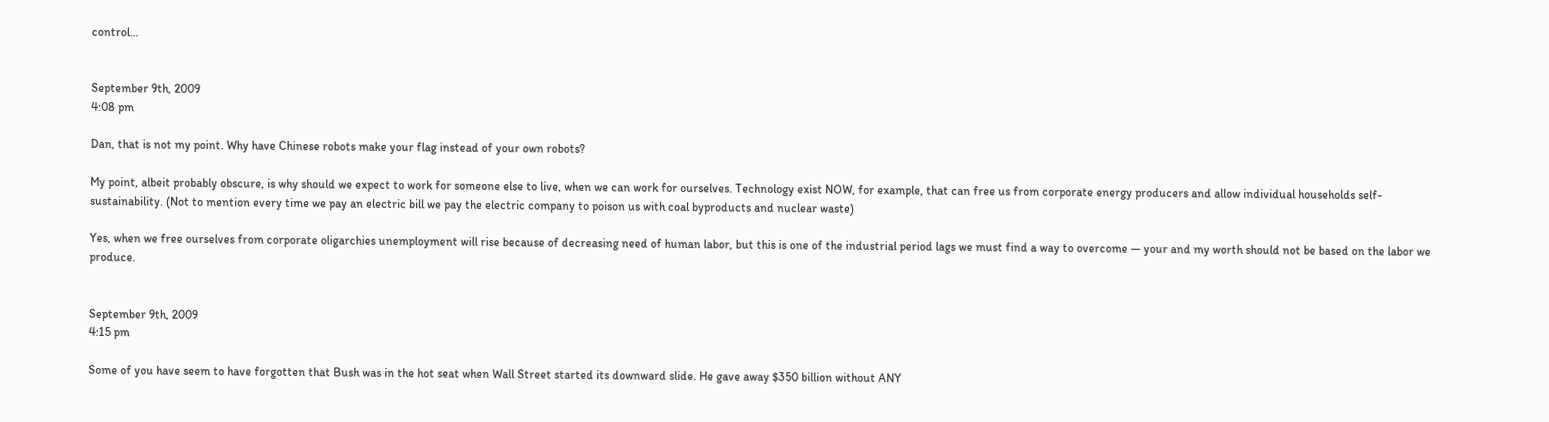control…


September 9th, 2009
4:08 pm

Dan, that is not my point. Why have Chinese robots make your flag instead of your own robots?

My point, albeit probably obscure, is why should we expect to work for someone else to live, when we can work for ourselves. Technology exist NOW, for example, that can free us from corporate energy producers and allow individual households self-sustainability. (Not to mention every time we pay an electric bill we pay the electric company to poison us with coal byproducts and nuclear waste)

Yes, when we free ourselves from corporate oligarchies unemployment will rise because of decreasing need of human labor, but this is one of the industrial period lags we must find a way to overcome — your and my worth should not be based on the labor we produce.


September 9th, 2009
4:15 pm

Some of you have seem to have forgotten that Bush was in the hot seat when Wall Street started its downward slide. He gave away $350 billion without ANY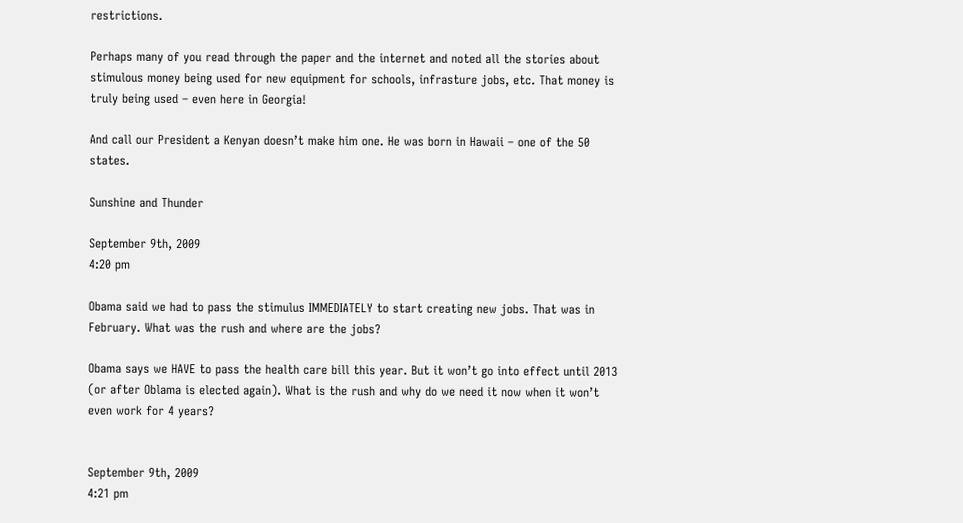restrictions.

Perhaps many of you read through the paper and the internet and noted all the stories about stimulous money being used for new equipment for schools, infrasture jobs, etc. That money is truly being used – even here in Georgia!

And call our President a Kenyan doesn’t make him one. He was born in Hawaii – one of the 50 states.

Sunshine and Thunder

September 9th, 2009
4:20 pm

Obama said we had to pass the stimulus IMMEDIATELY to start creating new jobs. That was in February. What was the rush and where are the jobs?

Obama says we HAVE to pass the health care bill this year. But it won’t go into effect until 2013 (or after Oblama is elected again). What is the rush and why do we need it now when it won’t even work for 4 years?


September 9th, 2009
4:21 pm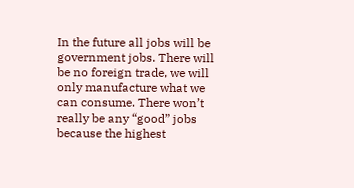In the future all jobs will be government jobs. There will be no foreign trade, we will only manufacture what we can consume. There won’t really be any “good” jobs because the highest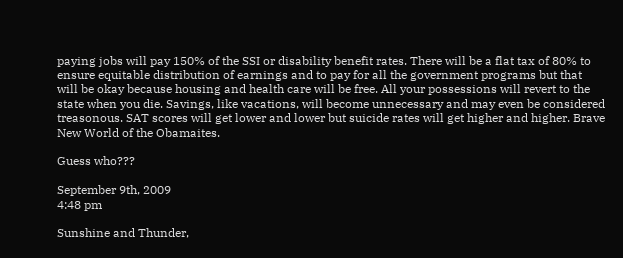paying jobs will pay 150% of the SSI or disability benefit rates. There will be a flat tax of 80% to ensure equitable distribution of earnings and to pay for all the government programs but that will be okay because housing and health care will be free. All your possessions will revert to the state when you die. Savings, like vacations, will become unnecessary and may even be considered treasonous. SAT scores will get lower and lower but suicide rates will get higher and higher. Brave New World of the Obamaites.

Guess who???

September 9th, 2009
4:48 pm

Sunshine and Thunder,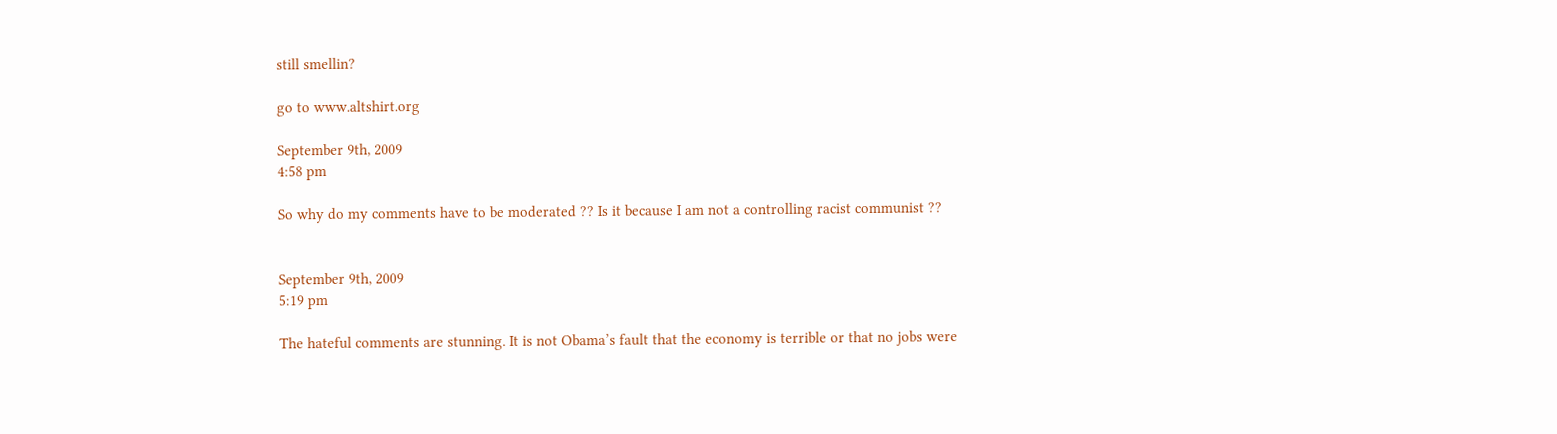still smellin?

go to www.altshirt.org

September 9th, 2009
4:58 pm

So why do my comments have to be moderated ?? Is it because I am not a controlling racist communist ??


September 9th, 2009
5:19 pm

The hateful comments are stunning. It is not Obama’s fault that the economy is terrible or that no jobs were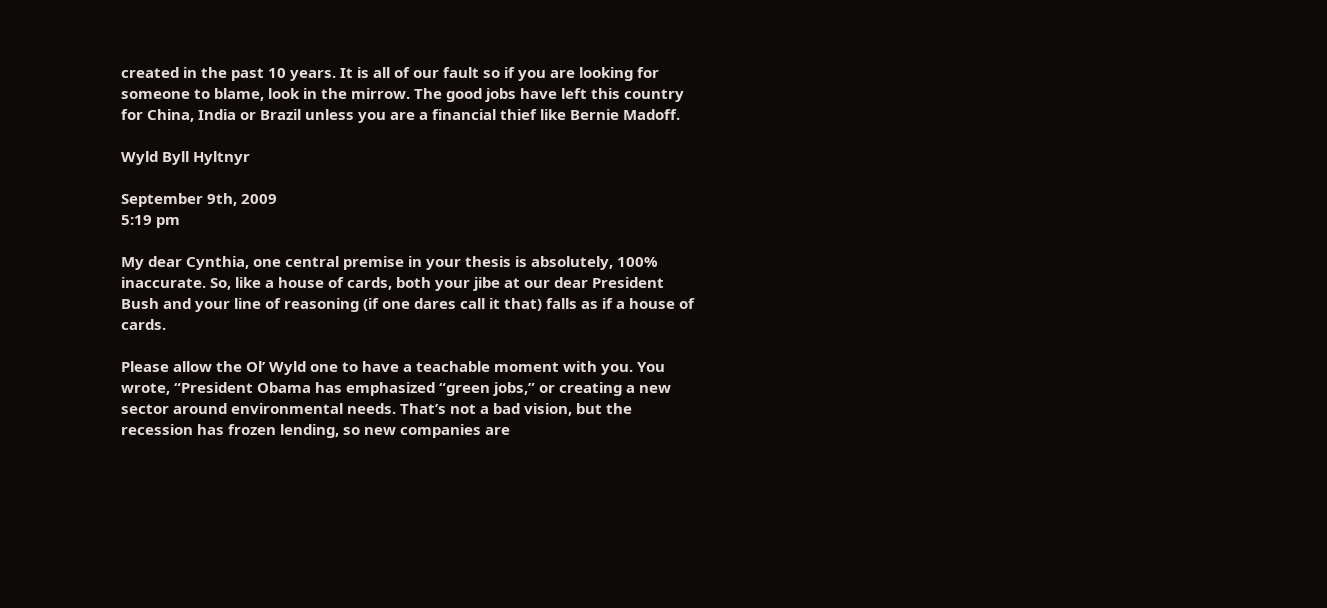created in the past 10 years. It is all of our fault so if you are looking for someone to blame, look in the mirrow. The good jobs have left this country for China, India or Brazil unless you are a financial thief like Bernie Madoff.

Wyld Byll Hyltnyr

September 9th, 2009
5:19 pm

My dear Cynthia, one central premise in your thesis is absolutely, 100% inaccurate. So, like a house of cards, both your jibe at our dear President Bush and your line of reasoning (if one dares call it that) falls as if a house of cards.

Please allow the Ol’ Wyld one to have a teachable moment with you. You wrote, “President Obama has emphasized “green jobs,” or creating a new sector around environmental needs. That’s not a bad vision, but the recession has frozen lending, so new companies are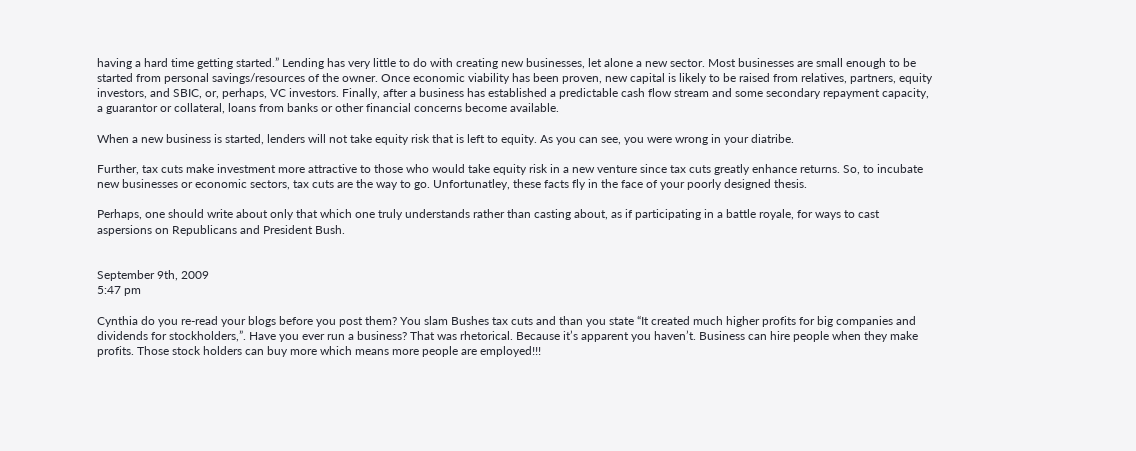having a hard time getting started.” Lending has very little to do with creating new businesses, let alone a new sector. Most businesses are small enough to be started from personal savings/resources of the owner. Once economic viability has been proven, new capital is likely to be raised from relatives, partners, equity investors, and SBIC, or, perhaps, VC investors. Finally, after a business has established a predictable cash flow stream and some secondary repayment capacity, a guarantor or collateral, loans from banks or other financial concerns become available.

When a new business is started, lenders will not take equity risk that is left to equity. As you can see, you were wrong in your diatribe.

Further, tax cuts make investment more attractive to those who would take equity risk in a new venture since tax cuts greatly enhance returns. So, to incubate new businesses or economic sectors, tax cuts are the way to go. Unfortunatley, these facts fly in the face of your poorly designed thesis.

Perhaps, one should write about only that which one truly understands rather than casting about, as if participating in a battle royale, for ways to cast aspersions on Republicans and President Bush.


September 9th, 2009
5:47 pm

Cynthia do you re-read your blogs before you post them? You slam Bushes tax cuts and than you state “It created much higher profits for big companies and dividends for stockholders,”. Have you ever run a business? That was rhetorical. Because it’s apparent you haven’t. Business can hire people when they make profits. Those stock holders can buy more which means more people are employed!!!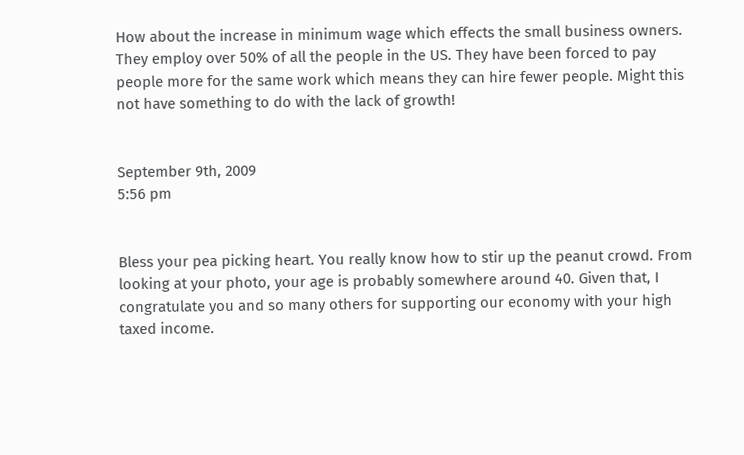How about the increase in minimum wage which effects the small business owners. They employ over 50% of all the people in the US. They have been forced to pay people more for the same work which means they can hire fewer people. Might this not have something to do with the lack of growth!


September 9th, 2009
5:56 pm


Bless your pea picking heart. You really know how to stir up the peanut crowd. From looking at your photo, your age is probably somewhere around 40. Given that, I congratulate you and so many others for supporting our economy with your high taxed income.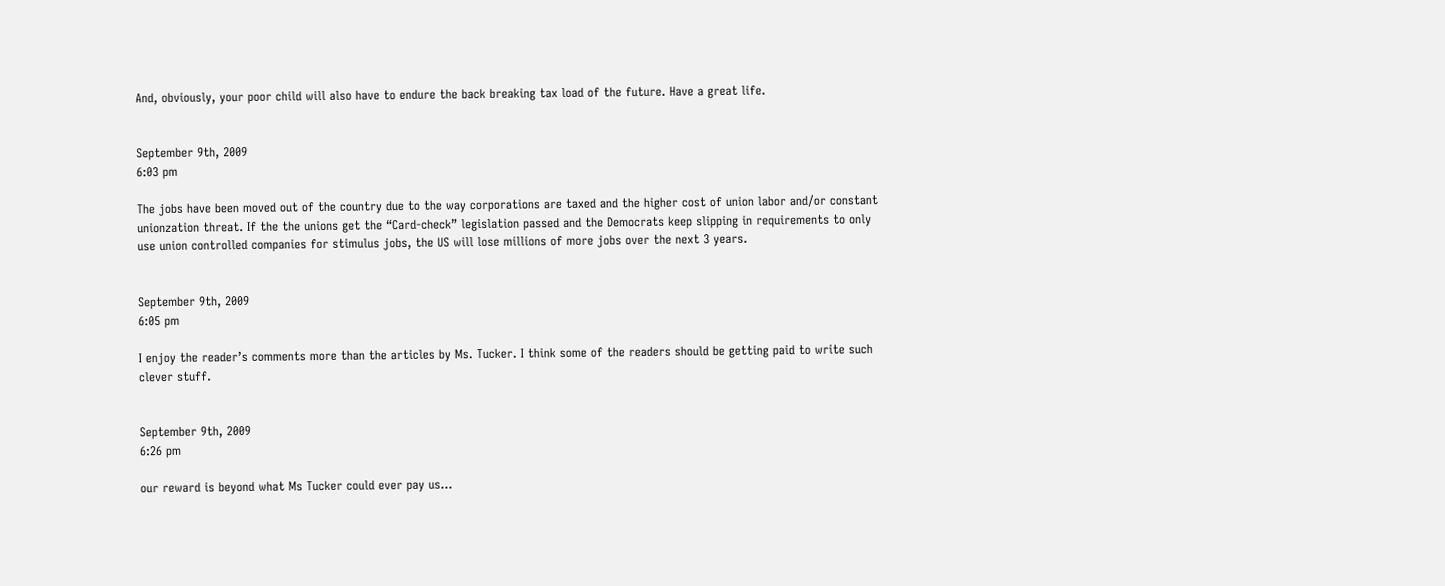And, obviously, your poor child will also have to endure the back breaking tax load of the future. Have a great life.


September 9th, 2009
6:03 pm

The jobs have been moved out of the country due to the way corporations are taxed and the higher cost of union labor and/or constant unionzation threat. If the the unions get the “Card-check” legislation passed and the Democrats keep slipping in requirements to only use union controlled companies for stimulus jobs, the US will lose millions of more jobs over the next 3 years.


September 9th, 2009
6:05 pm

I enjoy the reader’s comments more than the articles by Ms. Tucker. I think some of the readers should be getting paid to write such clever stuff.


September 9th, 2009
6:26 pm

our reward is beyond what Ms Tucker could ever pay us…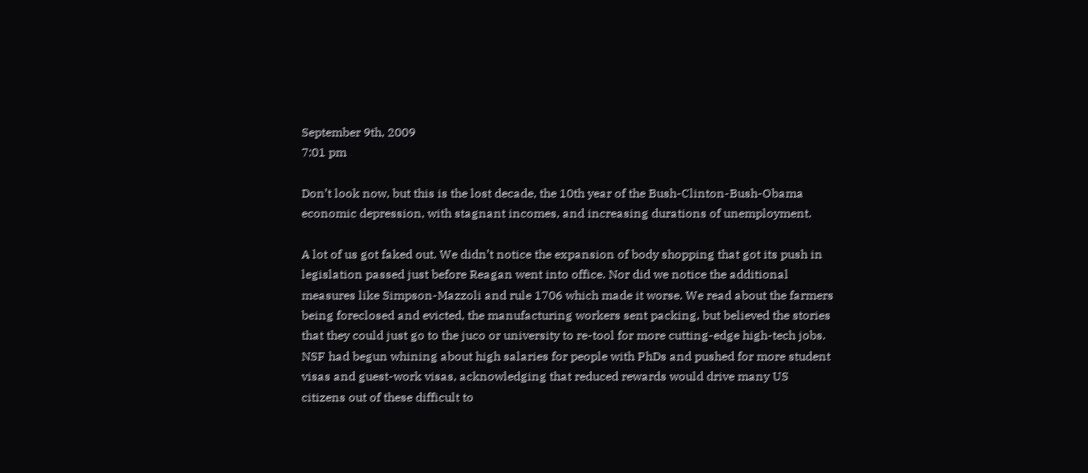September 9th, 2009
7:01 pm

Don’t look now, but this is the lost decade, the 10th year of the Bush-Clinton-Bush-Obama economic depression, with stagnant incomes, and increasing durations of unemployment.

A lot of us got faked out. We didn’t notice the expansion of body shopping that got its push in legislation passed just before Reagan went into office. Nor did we notice the additional measures like Simpson-Mazzoli and rule 1706 which made it worse. We read about the farmers being foreclosed and evicted, the manufacturing workers sent packing, but believed the stories that they could just go to the juco or university to re-tool for more cutting-edge high-tech jobs. NSF had begun whining about high salaries for people with PhDs and pushed for more student visas and guest-work visas, acknowledging that reduced rewards would drive many US citizens out of these difficult to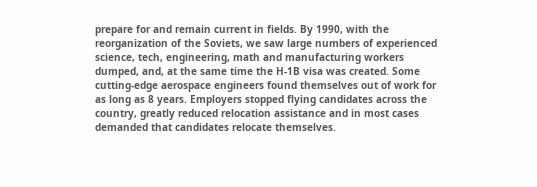prepare for and remain current in fields. By 1990, with the reorganization of the Soviets, we saw large numbers of experienced science, tech, engineering, math and manufacturing workers dumped, and, at the same time the H-1B visa was created. Some cutting-edge aerospace engineers found themselves out of work for as long as 8 years. Employers stopped flying candidates across the country, greatly reduced relocation assistance and in most cases demanded that candidates relocate themselves.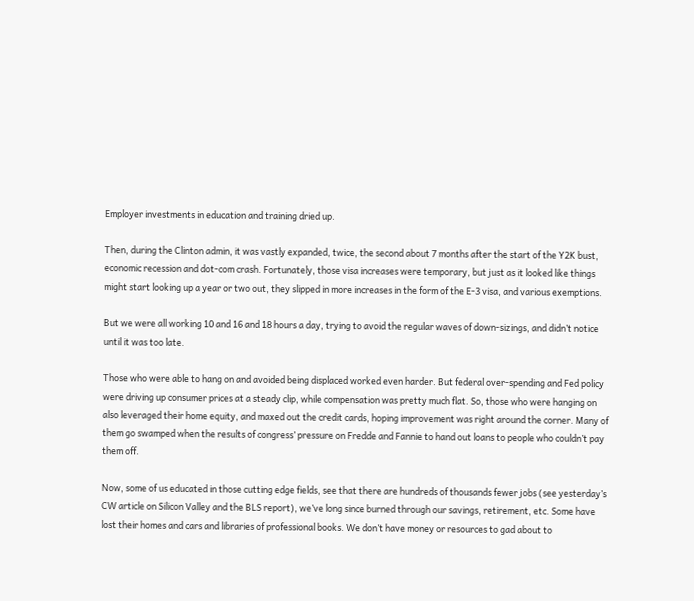Employer investments in education and training dried up.

Then, during the Clinton admin, it was vastly expanded, twice, the second about 7 months after the start of the Y2K bust, economic recession and dot-com crash. Fortunately, those visa increases were temporary, but just as it looked like things might start looking up a year or two out, they slipped in more increases in the form of the E-3 visa, and various exemptions.

But we were all working 10 and 16 and 18 hours a day, trying to avoid the regular waves of down-sizings, and didn’t notice until it was too late.

Those who were able to hang on and avoided being displaced worked even harder. But federal over-spending and Fed policy were driving up consumer prices at a steady clip, while compensation was pretty much flat. So, those who were hanging on also leveraged their home equity, and maxed out the credit cards, hoping improvement was right around the corner. Many of them go swamped when the results of congress’ pressure on Fredde and Fannie to hand out loans to people who couldn’t pay them off.

Now, some of us educated in those cutting edge fields, see that there are hundreds of thousands fewer jobs (see yesterday’s CW article on Silicon Valley and the BLS report), we’ve long since burned through our savings, retirement, etc. Some have lost their homes and cars and libraries of professional books. We don’t have money or resources to gad about to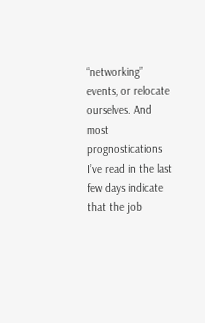“networking” events, or relocate ourselves. And most prognostications I’ve read in the last few days indicate that the job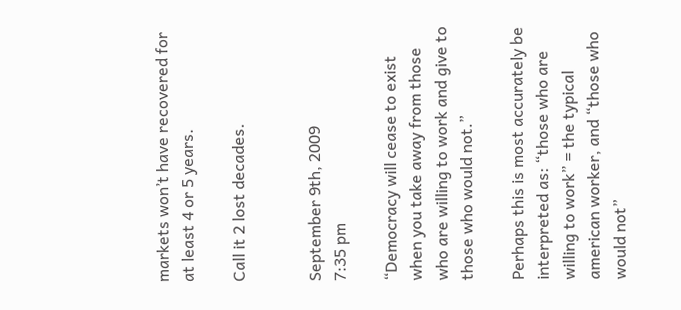markets won’t have recovered for at least 4 or 5 years.

Call it 2 lost decades.


September 9th, 2009
7:35 pm

“Democracy will cease to exist when you take away from those who are willing to work and give to those who would not.”

Perhaps this is most accurately be interpreted as: “those who are willing to work” = the typical american worker, and “those who would not”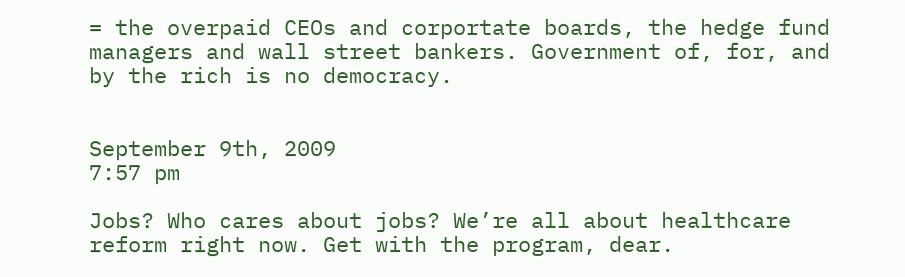= the overpaid CEOs and corportate boards, the hedge fund managers and wall street bankers. Government of, for, and by the rich is no democracy.


September 9th, 2009
7:57 pm

Jobs? Who cares about jobs? We’re all about healthcare reform right now. Get with the program, dear.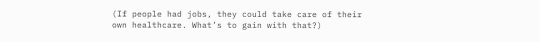(If people had jobs, they could take care of their own healthcare. What’s to gain with that?)